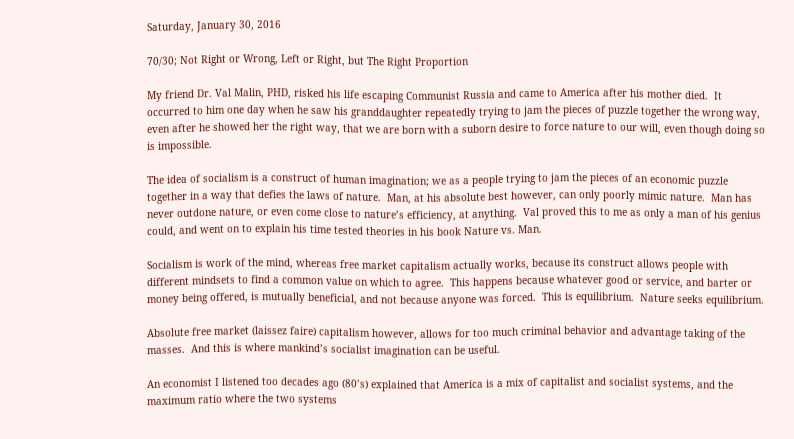Saturday, January 30, 2016

70/30; Not Right or Wrong, Left or Right, but The Right Proportion

My friend Dr. Val Malin, PHD, risked his life escaping Communist Russia and came to America after his mother died.  It occurred to him one day when he saw his granddaughter repeatedly trying to jam the pieces of puzzle together the wrong way, even after he showed her the right way, that we are born with a suborn desire to force nature to our will, even though doing so is impossible.

The idea of socialism is a construct of human imagination; we as a people trying to jam the pieces of an economic puzzle together in a way that defies the laws of nature.  Man, at his absolute best however, can only poorly mimic nature.  Man has never outdone nature, or even come close to nature’s efficiency, at anything.  Val proved this to me as only a man of his genius could, and went on to explain his time tested theories in his book Nature vs. Man.

Socialism is work of the mind, whereas free market capitalism actually works, because its construct allows people with different mindsets to find a common value on which to agree.  This happens because whatever good or service, and barter or money being offered, is mutually beneficial, and not because anyone was forced.  This is equilibrium.  Nature seeks equilibrium.

Absolute free market (laissez faire) capitalism however, allows for too much criminal behavior and advantage taking of the masses.  And this is where mankind’s socialist imagination can be useful.

An economist I listened too decades ago (80’s) explained that America is a mix of capitalist and socialist systems, and the maximum ratio where the two systems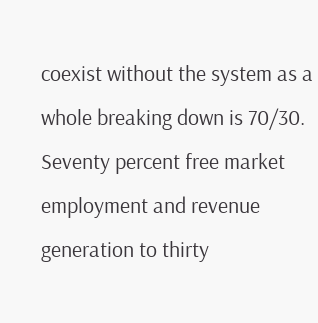coexist without the system as a whole breaking down is 70/30.  Seventy percent free market employment and revenue generation to thirty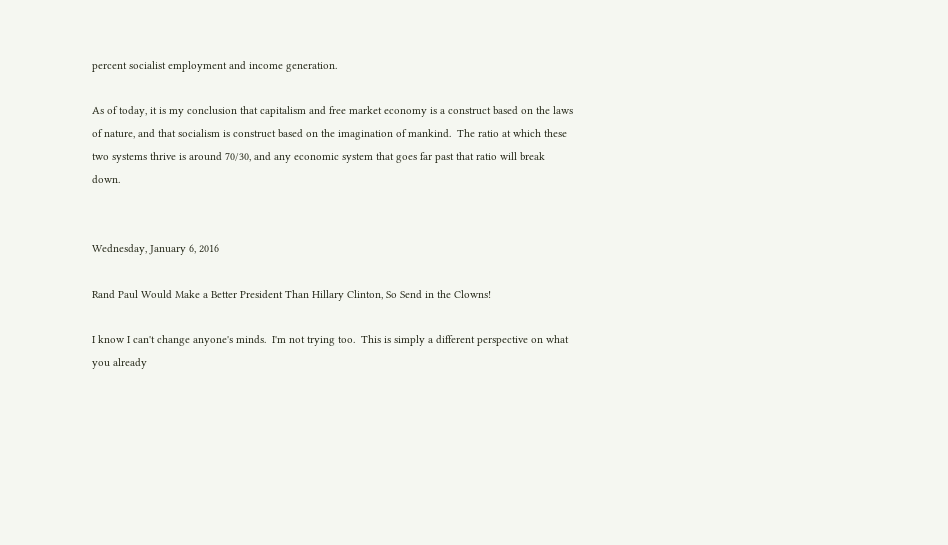percent socialist employment and income generation.

As of today, it is my conclusion that capitalism and free market economy is a construct based on the laws of nature, and that socialism is construct based on the imagination of mankind.  The ratio at which these two systems thrive is around 70/30, and any economic system that goes far past that ratio will break down.


Wednesday, January 6, 2016

Rand Paul Would Make a Better President Than Hillary Clinton, So Send in the Clowns!

I know I can't change anyone's minds.  I'm not trying too.  This is simply a different perspective on what you already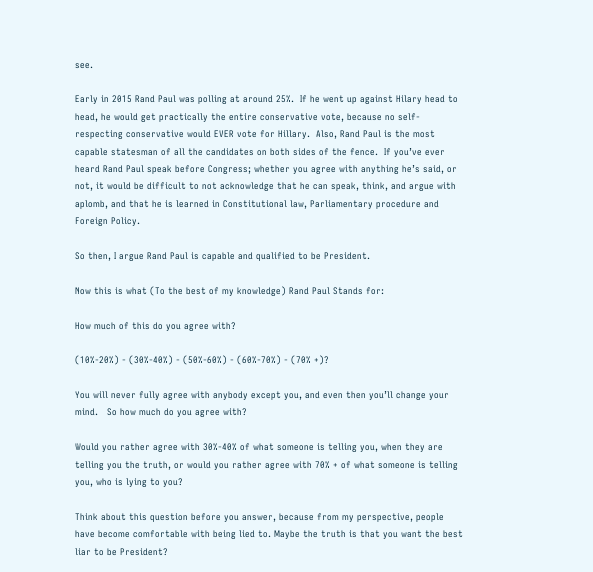see.

Early in 2015 Rand Paul was polling at around 25%.  If he went up against Hilary head to head, he would get practically the entire conservative vote, because no self-respecting conservative would EVER vote for Hillary.  Also, Rand Paul is the most capable statesman of all the candidates on both sides of the fence.  If you’ve ever heard Rand Paul speak before Congress; whether you agree with anything he’s said, or not, it would be difficult to not acknowledge that he can speak, think, and argue with aplomb, and that he is learned in Constitutional law, Parliamentary procedure and Foreign Policy.

So then, I argue Rand Paul is capable and qualified to be President.

Now this is what (To the best of my knowledge) Rand Paul Stands for:

How much of this do you agree with?

(10%-20%) - (30%-40%) - (50%-60%) - (60%-70%) - (70% +)?

You will never fully agree with anybody except you, and even then you’ll change your mind.   So how much do you agree with?

Would you rather agree with 30%-40% of what someone is telling you, when they are telling you the truth, or would you rather agree with 70% + of what someone is telling you, who is lying to you?

Think about this question before you answer, because from my perspective, people have become comfortable with being lied to. Maybe the truth is that you want the best liar to be President?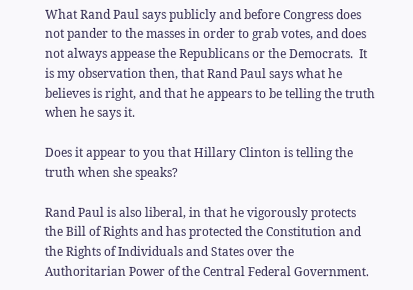What Rand Paul says publicly and before Congress does not pander to the masses in order to grab votes, and does not always appease the Republicans or the Democrats.  It is my observation then, that Rand Paul says what he believes is right, and that he appears to be telling the truth when he says it.

Does it appear to you that Hillary Clinton is telling the truth when she speaks?

Rand Paul is also liberal, in that he vigorously protects the Bill of Rights and has protected the Constitution and the Rights of Individuals and States over the Authoritarian Power of the Central Federal Government.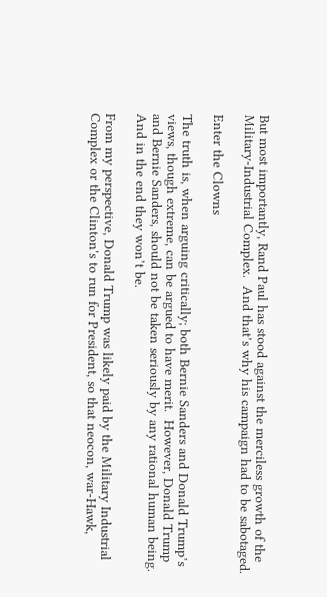But most importantly, Rand Paul has stood against the merciless growth of the Military-Industrial Complex.  And that’s why his campaign had to be sabotaged.

Enter the Clowns

The truth is, when arguing critically; both Bernie Sanders and Donald Trump’s views, though extreme, can be argued to have merit.  However, Donald Trump and Bernie Sanders, should not be taken seriously by any rational human being.   And in the end they won’t be.

From my perspective, Donald Trump was likely paid by the Military Industrial Complex or the Clinton's to run for President, so that neocon, war-Hawk,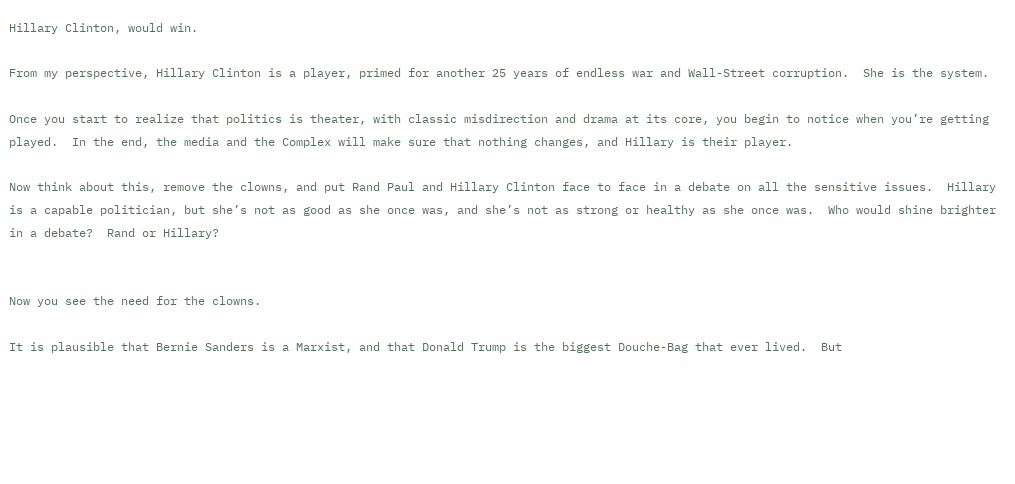Hillary Clinton, would win.

From my perspective, Hillary Clinton is a player, primed for another 25 years of endless war and Wall-Street corruption.  She is the system.

Once you start to realize that politics is theater, with classic misdirection and drama at its core, you begin to notice when you’re getting played.  In the end, the media and the Complex will make sure that nothing changes, and Hillary is their player.

Now think about this, remove the clowns, and put Rand Paul and Hillary Clinton face to face in a debate on all the sensitive issues.  Hillary is a capable politician, but she’s not as good as she once was, and she’s not as strong or healthy as she once was.  Who would shine brighter in a debate?  Rand or Hillary?


Now you see the need for the clowns.

It is plausible that Bernie Sanders is a Marxist, and that Donald Trump is the biggest Douche-Bag that ever lived.  But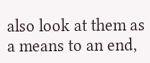also look at them as a means to an end,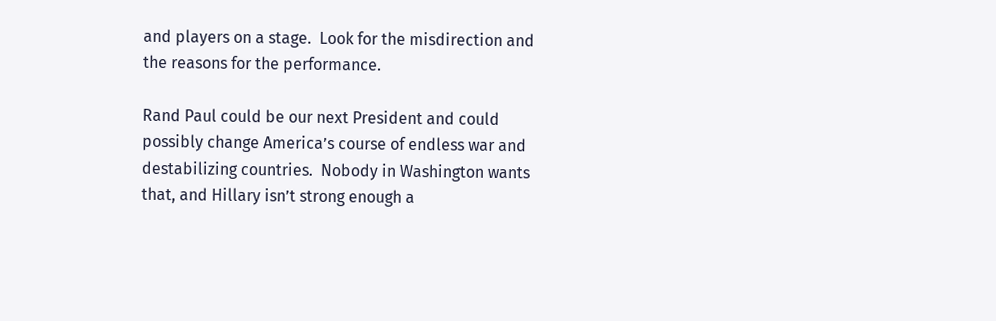and players on a stage.  Look for the misdirection and the reasons for the performance.

Rand Paul could be our next President and could possibly change America’s course of endless war and destabilizing countries.  Nobody in Washington wants that, and Hillary isn’t strong enough a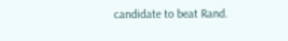candidate to beat Rand.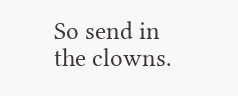So send in the clowns.